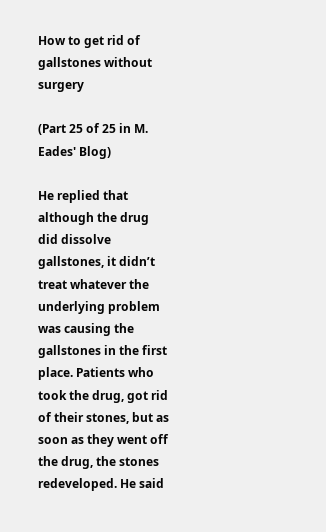How to get rid of gallstones without surgery

(Part 25 of 25 in M. Eades' Blog)

He replied that although the drug did dissolve gallstones, it didn’t treat whatever the underlying problem was causing the gallstones in the first place. Patients who took the drug, got rid of their stones, but as soon as they went off the drug, the stones redeveloped. He said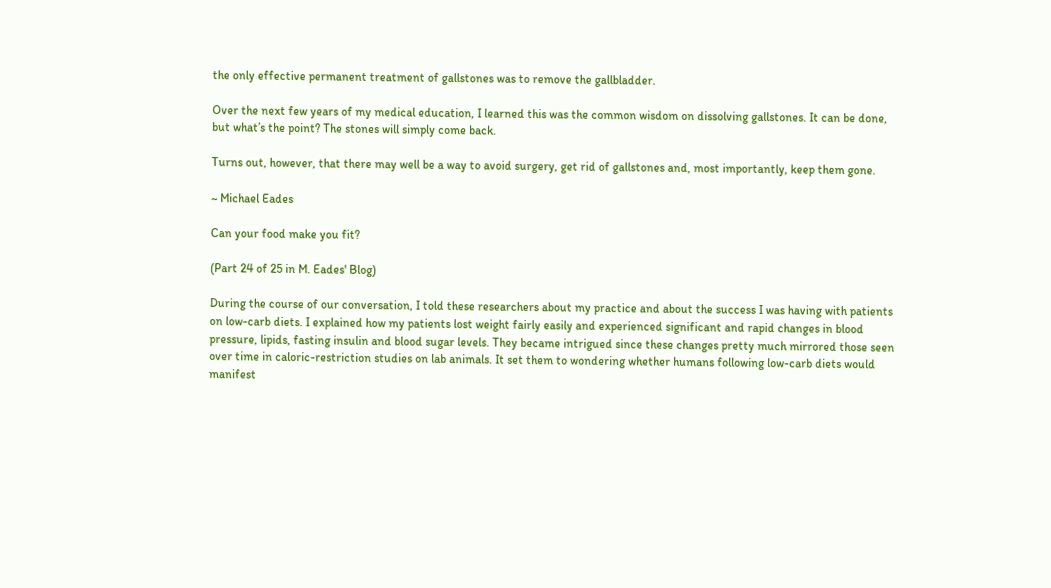the only effective permanent treatment of gallstones was to remove the gallbladder.

Over the next few years of my medical education, I learned this was the common wisdom on dissolving gallstones. It can be done, but what’s the point? The stones will simply come back.

Turns out, however, that there may well be a way to avoid surgery, get rid of gallstones and, most importantly, keep them gone.

~ Michael Eades

Can your food make you fit?

(Part 24 of 25 in M. Eades' Blog)

During the course of our conversation, I told these researchers about my practice and about the success I was having with patients on low-carb diets. I explained how my patients lost weight fairly easily and experienced significant and rapid changes in blood pressure, lipids, fasting insulin and blood sugar levels. They became intrigued since these changes pretty much mirrored those seen over time in caloric-restriction studies on lab animals. It set them to wondering whether humans following low-carb diets would manifest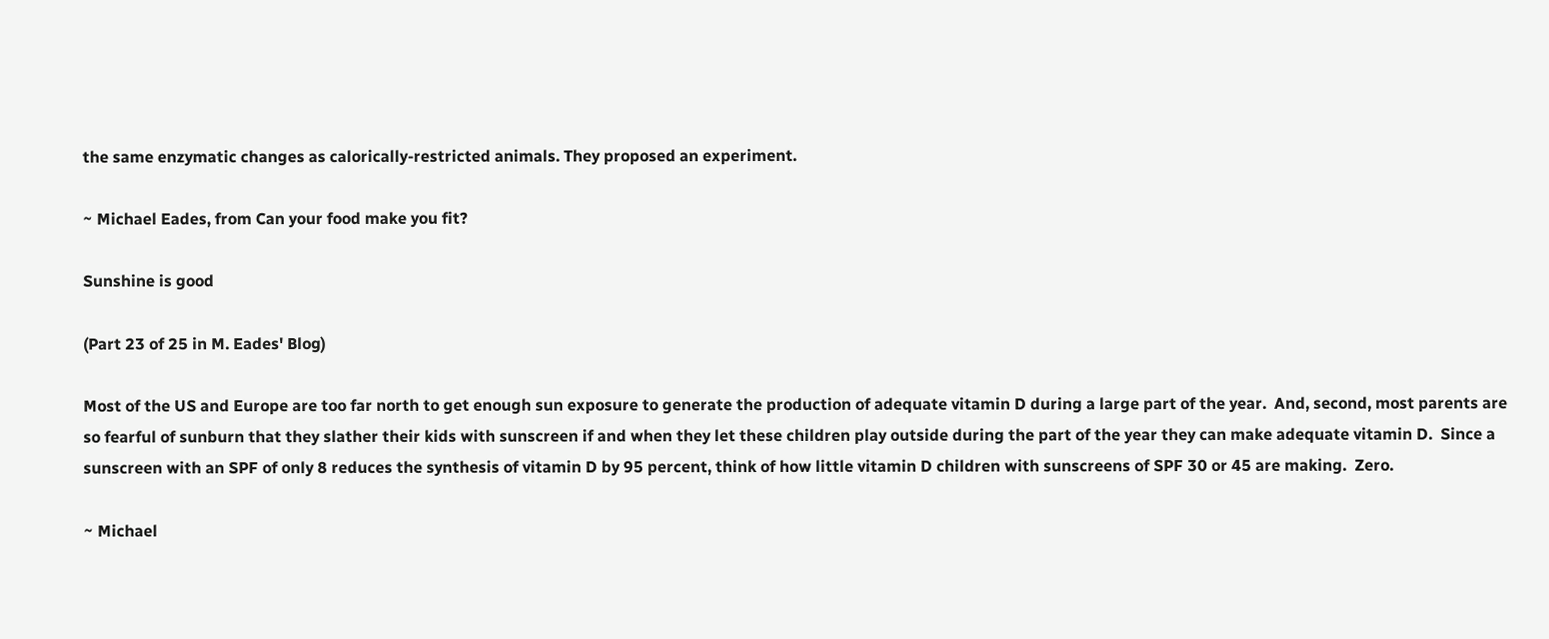the same enzymatic changes as calorically-restricted animals. They proposed an experiment.

~ Michael Eades, from Can your food make you fit?

Sunshine is good

(Part 23 of 25 in M. Eades' Blog)

Most of the US and Europe are too far north to get enough sun exposure to generate the production of adequate vitamin D during a large part of the year.  And, second, most parents are so fearful of sunburn that they slather their kids with sunscreen if and when they let these children play outside during the part of the year they can make adequate vitamin D.  Since a sunscreen with an SPF of only 8 reduces the synthesis of vitamin D by 95 percent, think of how little vitamin D children with sunscreens of SPF 30 or 45 are making.  Zero.

~ Michael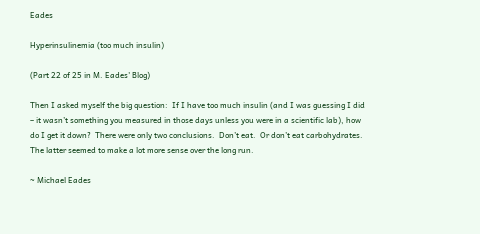Eades

Hyperinsulinemia (too much insulin)

(Part 22 of 25 in M. Eades' Blog)

Then I asked myself the big question:  If I have too much insulin (and I was guessing I did – it wasn’t something you measured in those days unless you were in a scientific lab), how do I get it down?  There were only two conclusions.  Don’t eat.  Or don’t eat carbohydrates. The latter seemed to make a lot more sense over the long run.

~ Michael Eades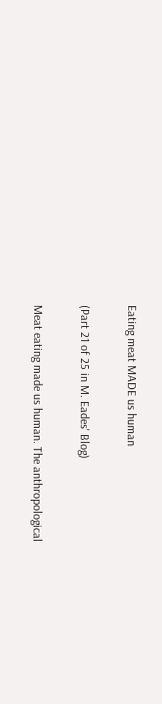Eating meat MADE us human

(Part 21 of 25 in M. Eades' Blog)

Meat eating made us human. The anthropological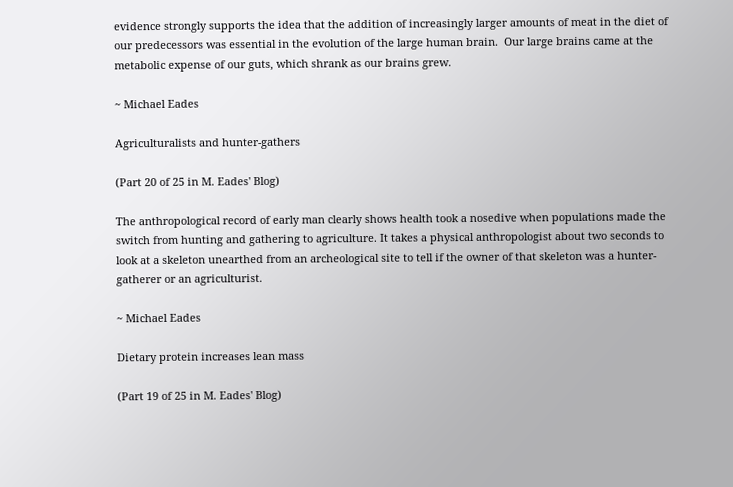evidence strongly supports the idea that the addition of increasingly larger amounts of meat in the diet of our predecessors was essential in the evolution of the large human brain.  Our large brains came at the metabolic expense of our guts, which shrank as our brains grew.

~ Michael Eades

Agriculturalists and hunter-gathers

(Part 20 of 25 in M. Eades' Blog)

The anthropological record of early man clearly shows health took a nosedive when populations made the switch from hunting and gathering to agriculture. It takes a physical anthropologist about two seconds to look at a skeleton unearthed from an archeological site to tell if the owner of that skeleton was a hunter-gatherer or an agriculturist.

~ Michael Eades

Dietary protein increases lean mass

(Part 19 of 25 in M. Eades' Blog)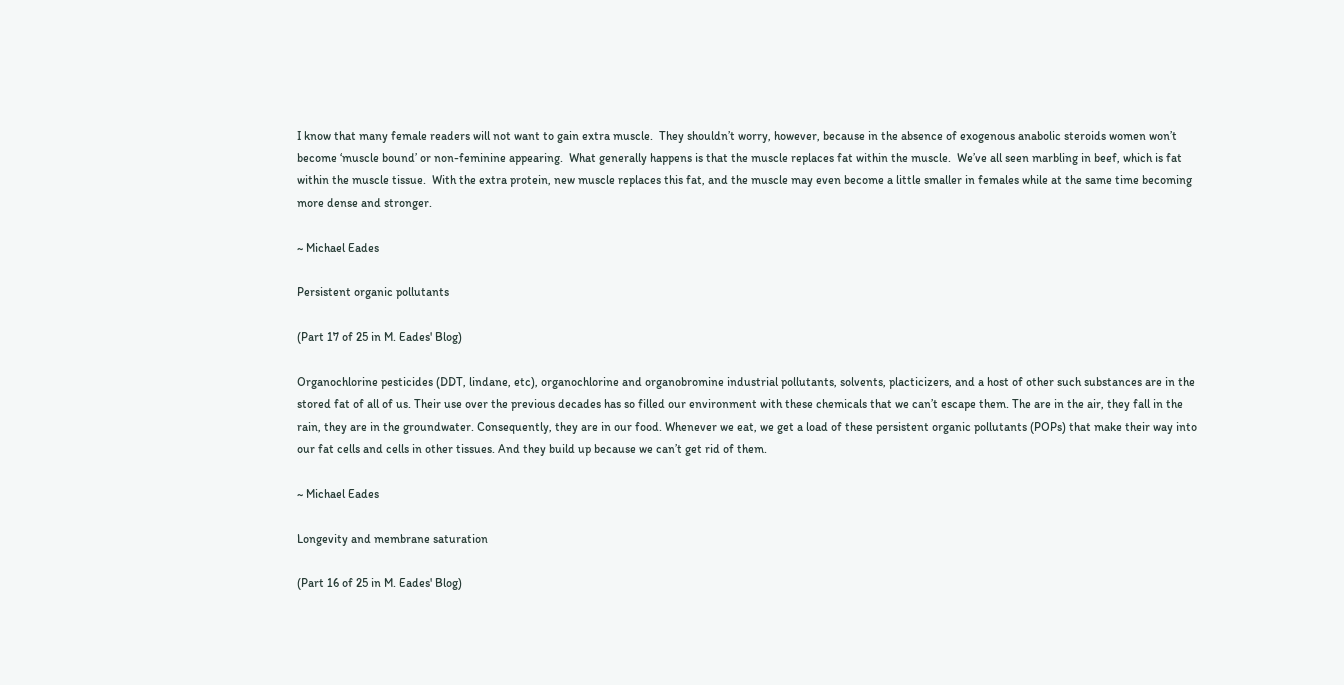I know that many female readers will not want to gain extra muscle.  They shouldn’t worry, however, because in the absence of exogenous anabolic steroids women won’t become ‘muscle bound’ or non-feminine appearing.  What generally happens is that the muscle replaces fat within the muscle.  We’ve all seen marbling in beef, which is fat within the muscle tissue.  With the extra protein, new muscle replaces this fat, and the muscle may even become a little smaller in females while at the same time becoming more dense and stronger.

~ Michael Eades

Persistent organic pollutants

(Part 17 of 25 in M. Eades' Blog)

Organochlorine pesticides (DDT, lindane, etc), organochlorine and organobromine industrial pollutants, solvents, placticizers, and a host of other such substances are in the stored fat of all of us. Their use over the previous decades has so filled our environment with these chemicals that we can’t escape them. The are in the air, they fall in the rain, they are in the groundwater. Consequently, they are in our food. Whenever we eat, we get a load of these persistent organic pollutants (POPs) that make their way into our fat cells and cells in other tissues. And they build up because we can’t get rid of them.

~ Michael Eades

Longevity and membrane saturation

(Part 16 of 25 in M. Eades' Blog)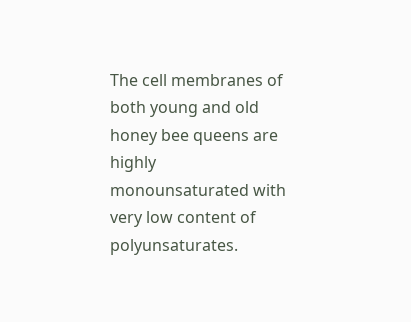The cell membranes of both young and old honey bee queens are highly monounsaturated with very low content of polyunsaturates.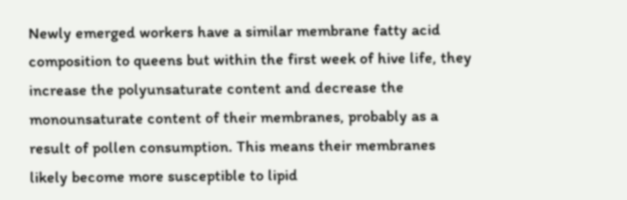Newly emerged workers have a similar membrane fatty acid composition to queens but within the first week of hive life, they increase the polyunsaturate content and decrease the monounsaturate content of their membranes, probably as a result of pollen consumption. This means their membranes likely become more susceptible to lipid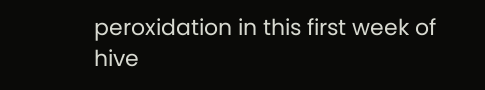peroxidation in this first week of hive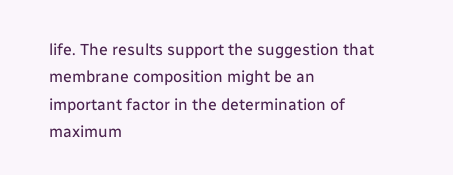life. The results support the suggestion that membrane composition might be an important factor in the determination of maximum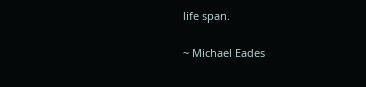life span.

~ Michael Eades